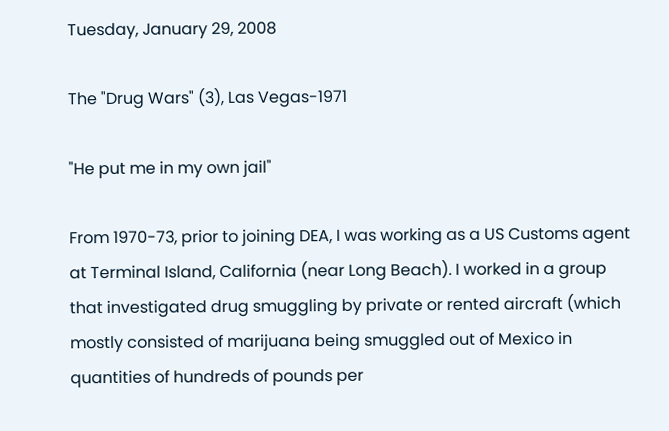Tuesday, January 29, 2008

The "Drug Wars" (3), Las Vegas-1971

"He put me in my own jail"

From 1970-73, prior to joining DEA, I was working as a US Customs agent at Terminal Island, California (near Long Beach). I worked in a group that investigated drug smuggling by private or rented aircraft (which mostly consisted of marijuana being smuggled out of Mexico in quantities of hundreds of pounds per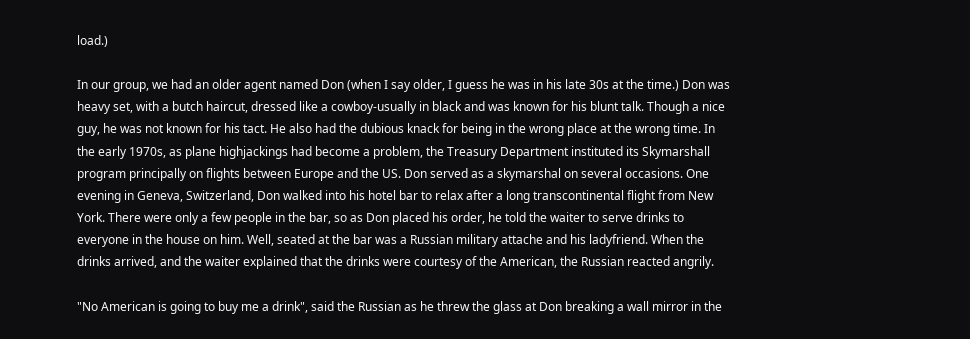load.)

In our group, we had an older agent named Don (when I say older, I guess he was in his late 30s at the time.) Don was heavy set, with a butch haircut, dressed like a cowboy-usually in black and was known for his blunt talk. Though a nice guy, he was not known for his tact. He also had the dubious knack for being in the wrong place at the wrong time. In the early 1970s, as plane highjackings had become a problem, the Treasury Department instituted its Skymarshall program principally on flights between Europe and the US. Don served as a skymarshal on several occasions. One evening in Geneva, Switzerland, Don walked into his hotel bar to relax after a long transcontinental flight from New York. There were only a few people in the bar, so as Don placed his order, he told the waiter to serve drinks to everyone in the house on him. Well, seated at the bar was a Russian military attache and his ladyfriend. When the drinks arrived, and the waiter explained that the drinks were courtesy of the American, the Russian reacted angrily.

"No American is going to buy me a drink", said the Russian as he threw the glass at Don breaking a wall mirror in the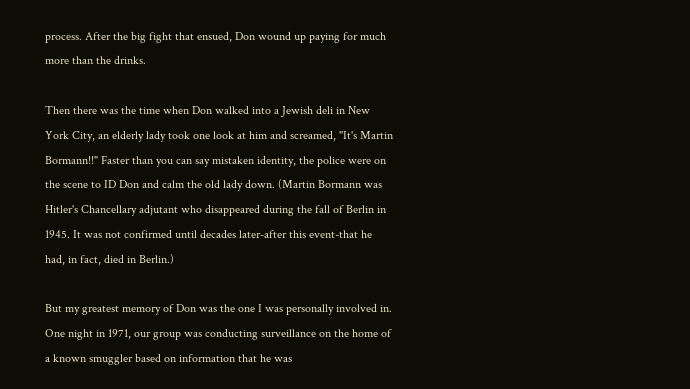process. After the big fight that ensued, Don wound up paying for much more than the drinks.

Then there was the time when Don walked into a Jewish deli in New York City, an elderly lady took one look at him and screamed, "It's Martin Bormann!!" Faster than you can say mistaken identity, the police were on the scene to ID Don and calm the old lady down. (Martin Bormann was Hitler's Chancellary adjutant who disappeared during the fall of Berlin in 1945. It was not confirmed until decades later-after this event-that he had, in fact, died in Berlin.)

But my greatest memory of Don was the one I was personally involved in. One night in 1971, our group was conducting surveillance on the home of a known smuggler based on information that he was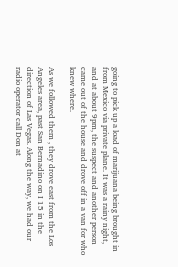going to pick up a load of marijuana being brought in from Mexico via private plane. It was a rainy night, and at about 9pm, the suspect and another person came out of the house and drove off in a van for who knew where.

As we followed them , they drove east from the Los Angeles area, past San Bernadino on I 15 in the direction of Las Vegas. Along the way, we had our radio operator call Don at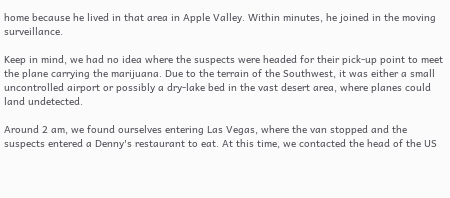home because he lived in that area in Apple Valley. Within minutes, he joined in the moving surveillance.

Keep in mind, we had no idea where the suspects were headed for their pick-up point to meet the plane carrying the marijuana. Due to the terrain of the Southwest, it was either a small uncontrolled airport or possibly a dry-lake bed in the vast desert area, where planes could land undetected.

Around 2 am, we found ourselves entering Las Vegas, where the van stopped and the suspects entered a Denny's restaurant to eat. At this time, we contacted the head of the US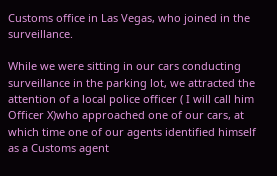Customs office in Las Vegas, who joined in the surveillance.

While we were sitting in our cars conducting surveillance in the parking lot, we attracted the attention of a local police officer ( I will call him Officer X)who approached one of our cars, at which time one of our agents identified himself as a Customs agent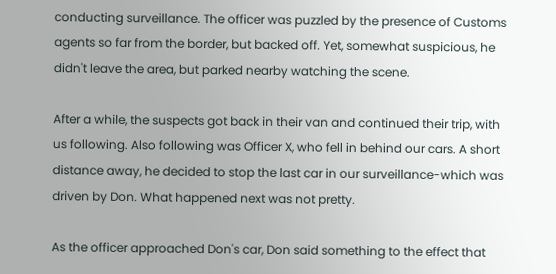conducting surveillance. The officer was puzzled by the presence of Customs agents so far from the border, but backed off. Yet, somewhat suspicious, he didn't leave the area, but parked nearby watching the scene.

After a while, the suspects got back in their van and continued their trip, with us following. Also following was Officer X, who fell in behind our cars. A short distance away, he decided to stop the last car in our surveillance-which was driven by Don. What happened next was not pretty.

As the officer approached Don's car, Don said something to the effect that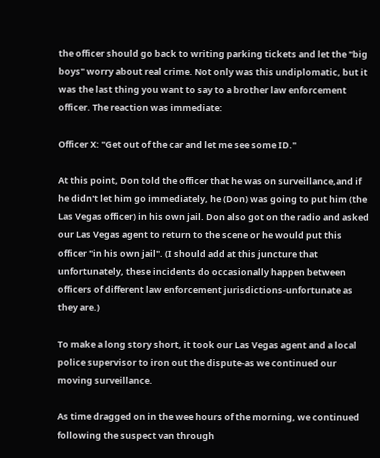the officer should go back to writing parking tickets and let the "big boys" worry about real crime. Not only was this undiplomatic, but it was the last thing you want to say to a brother law enforcement officer. The reaction was immediate:

Officer X: "Get out of the car and let me see some ID."

At this point, Don told the officer that he was on surveillance,and if he didn't let him go immediately, he (Don) was going to put him (the Las Vegas officer) in his own jail. Don also got on the radio and asked our Las Vegas agent to return to the scene or he would put this officer "in his own jail". (I should add at this juncture that unfortunately, these incidents do occasionally happen between officers of different law enforcement jurisdictions-unfortunate as they are.)

To make a long story short, it took our Las Vegas agent and a local police supervisor to iron out the dispute-as we continued our moving surveillance.

As time dragged on in the wee hours of the morning, we continued following the suspect van through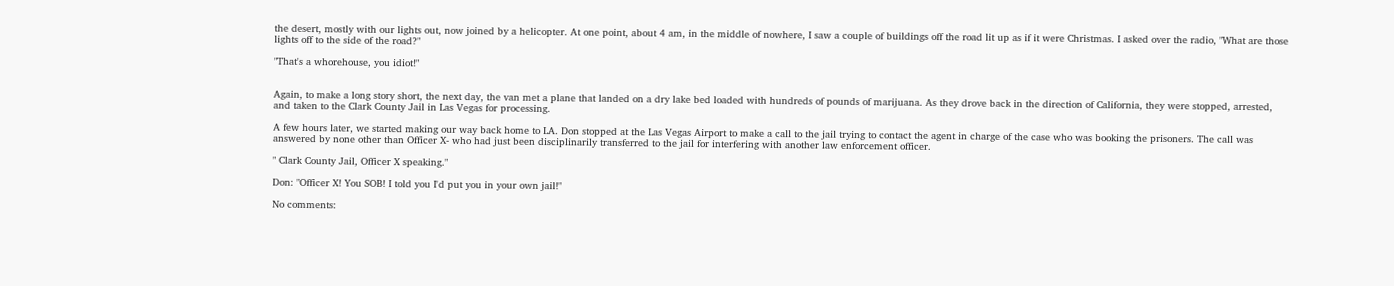the desert, mostly with our lights out, now joined by a helicopter. At one point, about 4 am, in the middle of nowhere, I saw a couple of buildings off the road lit up as if it were Christmas. I asked over the radio, "What are those lights off to the side of the road?"

"That's a whorehouse, you idiot!"


Again, to make a long story short, the next day, the van met a plane that landed on a dry lake bed loaded with hundreds of pounds of marijuana. As they drove back in the direction of California, they were stopped, arrested, and taken to the Clark County Jail in Las Vegas for processing.

A few hours later, we started making our way back home to LA. Don stopped at the Las Vegas Airport to make a call to the jail trying to contact the agent in charge of the case who was booking the prisoners. The call was answered by none other than Officer X- who had just been disciplinarily transferred to the jail for interfering with another law enforcement officer.

" Clark County Jail, Officer X speaking."

Don: "Officer X! You SOB! I told you I'd put you in your own jail!"

No comments: